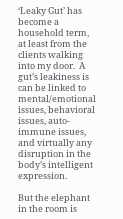‘Leaky Gut’ has become a household term, at least from the clients walking into my door.  A gut’s leakiness is can be linked to mental/emotional issues, behavioral issues, auto-immune issues, and virtually any disruption in the body’s intelligent expression.

But the elephant in the room is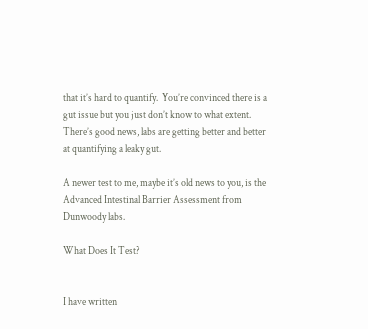that it’s hard to quantify.  You’re convinced there is a gut issue but you just don’t know to what extent.  There’s good news, labs are getting better and better at quantifying a leaky gut.

A newer test to me, maybe it’s old news to you, is the Advanced Intestinal Barrier Assessment from Dunwoody labs.

What Does It Test?


I have written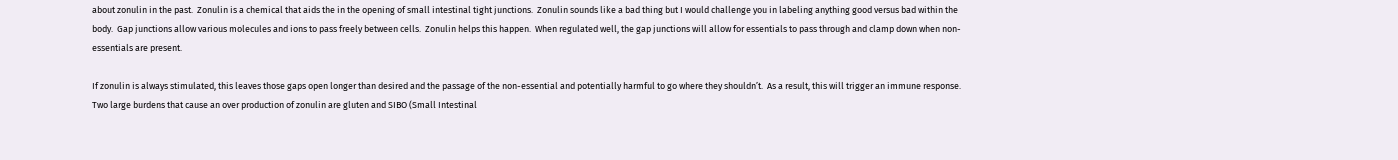about zonulin in the past.  Zonulin is a chemical that aids the in the opening of small intestinal tight junctions.  Zonulin sounds like a bad thing but I would challenge you in labeling anything good versus bad within the body.  Gap junctions allow various molecules and ions to pass freely between cells.  Zonulin helps this happen.  When regulated well, the gap junctions will allow for essentials to pass through and clamp down when non-essentials are present.

If zonulin is always stimulated, this leaves those gaps open longer than desired and the passage of the non-essential and potentially harmful to go where they shouldn’t.  As a result, this will trigger an immune response.  Two large burdens that cause an over production of zonulin are gluten and SIBO (Small Intestinal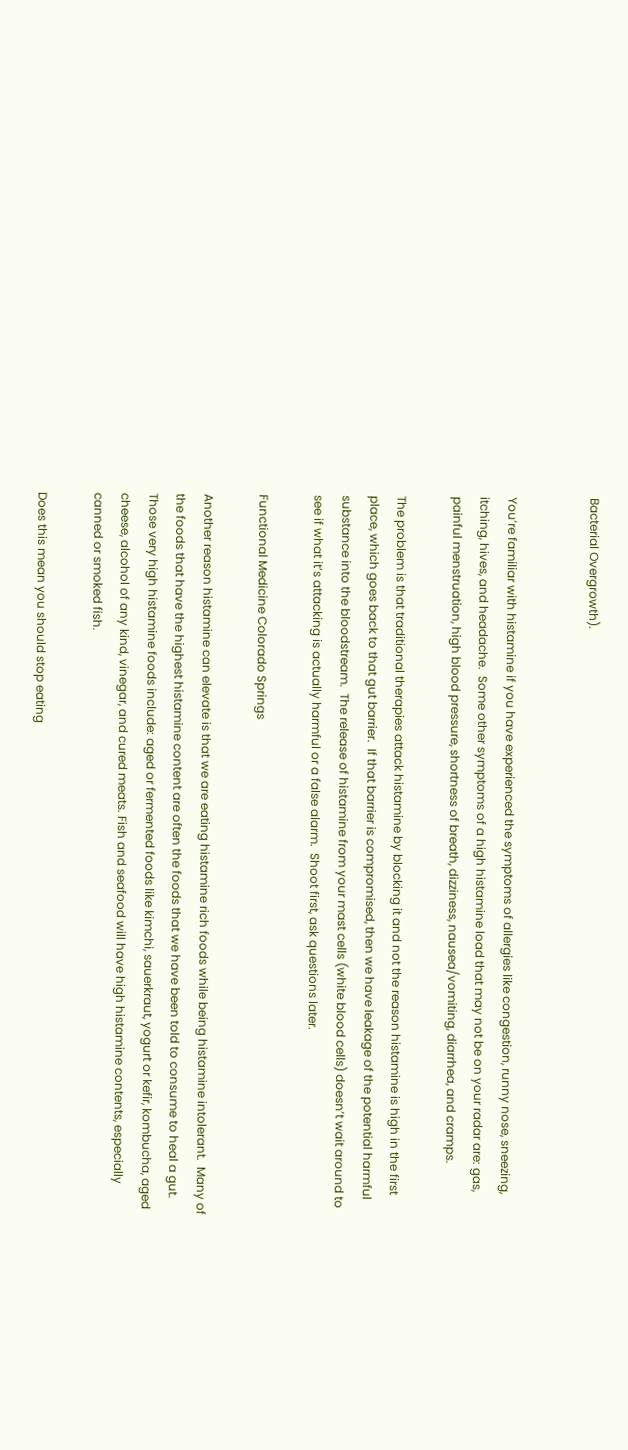Bacterial Overgrowth).


You’re familiar with histamine if you have experienced the symptoms of allergies like congestion, runny nose, sneezing, itching, hives, and headache.  Some other symptoms of a high histamine load that may not be on your radar are: gas, painful menstruation, high blood pressure, shortness of breath, dizziness, nausea/vomiting, diarrhea, and cramps.

The problem is that traditional therapies attack histamine by blocking it and not the reason histamine is high in the first place, which goes back to that gut barrier.  If that barrier is compromised, then we have leakage of the potential harmful substance into the bloodstream.  The release of histamine from your mast cells (white blood cells) doesn’t wait around to see if what it’s attacking is actually harmful or a false alarm.  Shoot first, ask questions later.

Functional Medicine Colorado Springs

Another reason histamine can elevate is that we are eating histamine rich foods while being histamine intolerant.  Many of the foods that have the highest histamine content are often the foods that we have been told to consume to heal a gut.  Those very high histamine foods include: aged or fermented foods like kimchi, sauerkraut, yogurt or kefir, kombucha, aged cheese, alcohol of any kind, vinegar, and cured meats. Fish and seafood will have high histamine contents, especially canned or smoked fish.

Does this mean you should stop eating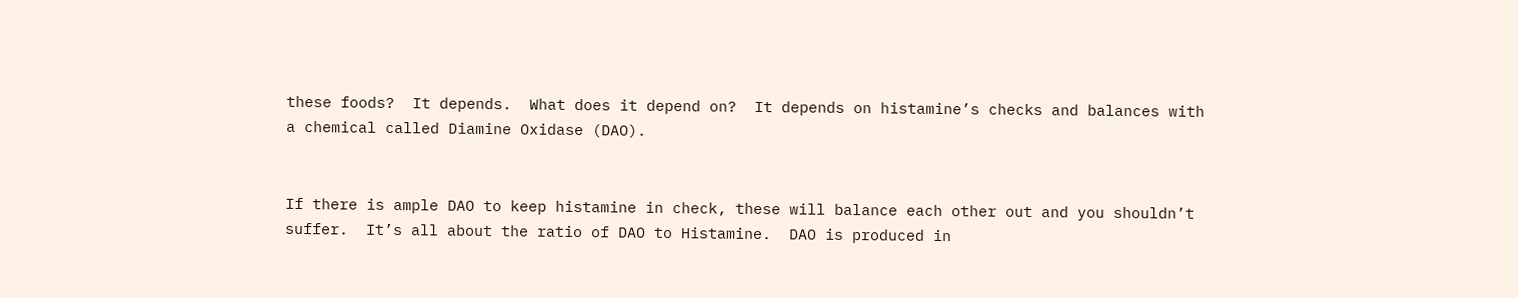these foods?  It depends.  What does it depend on?  It depends on histamine’s checks and balances with a chemical called Diamine Oxidase (DAO).


If there is ample DAO to keep histamine in check, these will balance each other out and you shouldn’t suffer.  It’s all about the ratio of DAO to Histamine.  DAO is produced in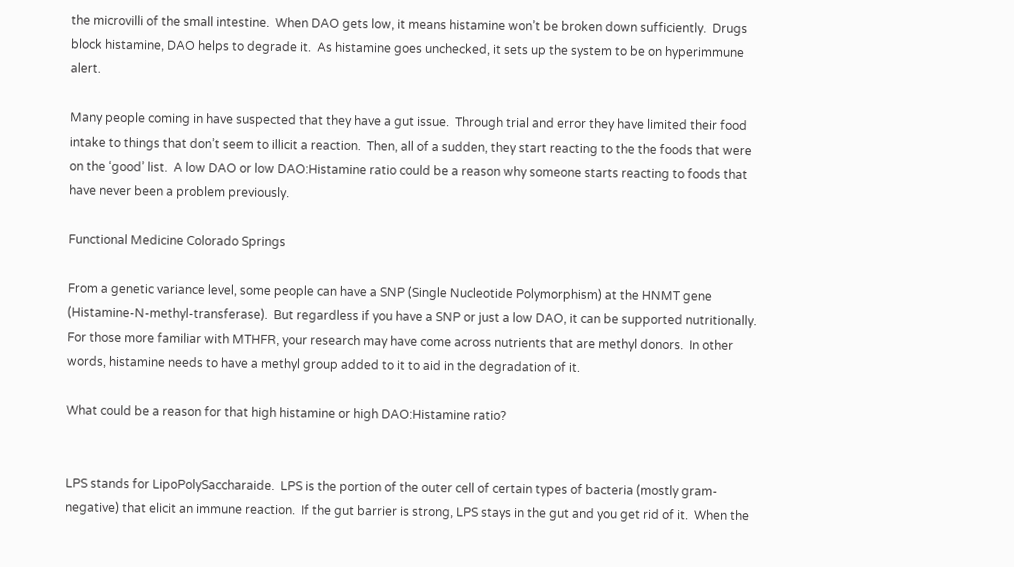the microvilli of the small intestine.  When DAO gets low, it means histamine won’t be broken down sufficiently.  Drugs block histamine, DAO helps to degrade it.  As histamine goes unchecked, it sets up the system to be on hyperimmune alert.

Many people coming in have suspected that they have a gut issue.  Through trial and error they have limited their food intake to things that don’t seem to illicit a reaction.  Then, all of a sudden, they start reacting to the the foods that were on the ‘good’ list.  A low DAO or low DAO:Histamine ratio could be a reason why someone starts reacting to foods that have never been a problem previously.

Functional Medicine Colorado Springs

From a genetic variance level, some people can have a SNP (Single Nucleotide Polymorphism) at the HNMT gene (Histamine-N-methyl-transferase).  But regardless if you have a SNP or just a low DAO, it can be supported nutritionally.  For those more familiar with MTHFR, your research may have come across nutrients that are methyl donors.  In other words, histamine needs to have a methyl group added to it to aid in the degradation of it.

What could be a reason for that high histamine or high DAO:Histamine ratio?


LPS stands for LipoPolySaccharaide.  LPS is the portion of the outer cell of certain types of bacteria (mostly gram-negative) that elicit an immune reaction.  If the gut barrier is strong, LPS stays in the gut and you get rid of it.  When the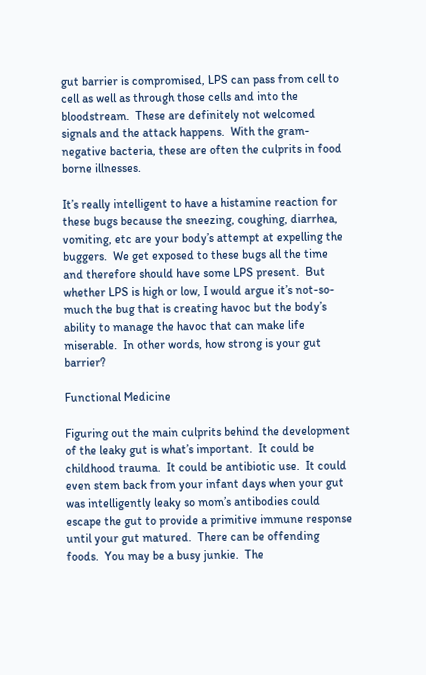gut barrier is compromised, LPS can pass from cell to cell as well as through those cells and into the bloodstream.  These are definitely not welcomed signals and the attack happens.  With the gram-negative bacteria, these are often the culprits in food borne illnesses.

It’s really intelligent to have a histamine reaction for these bugs because the sneezing, coughing, diarrhea, vomiting, etc are your body’s attempt at expelling the buggers.  We get exposed to these bugs all the time and therefore should have some LPS present.  But whether LPS is high or low, I would argue it’s not-so-much the bug that is creating havoc but the body’s ability to manage the havoc that can make life miserable.  In other words, how strong is your gut barrier?

Functional Medicine

Figuring out the main culprits behind the development of the leaky gut is what’s important.  It could be childhood trauma.  It could be antibiotic use.  It could even stem back from your infant days when your gut was intelligently leaky so mom’s antibodies could escape the gut to provide a primitive immune response until your gut matured.  There can be offending foods.  You may be a busy junkie.  The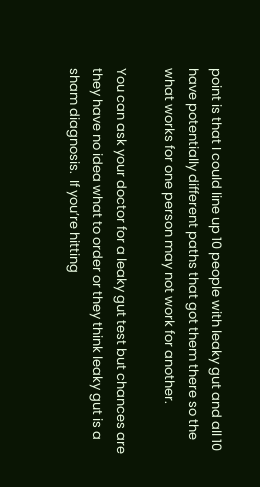point is that I could line up 10 people with leaky gut and all 10 have potentially different paths that got them there so the what works for one person may not work for another.

You can ask your doctor for a leaky gut test but chances are they have no idea what to order or they think leaky gut is a sham diagnosis.  If you’re hitting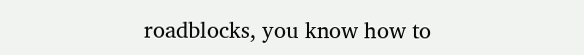roadblocks, you know how to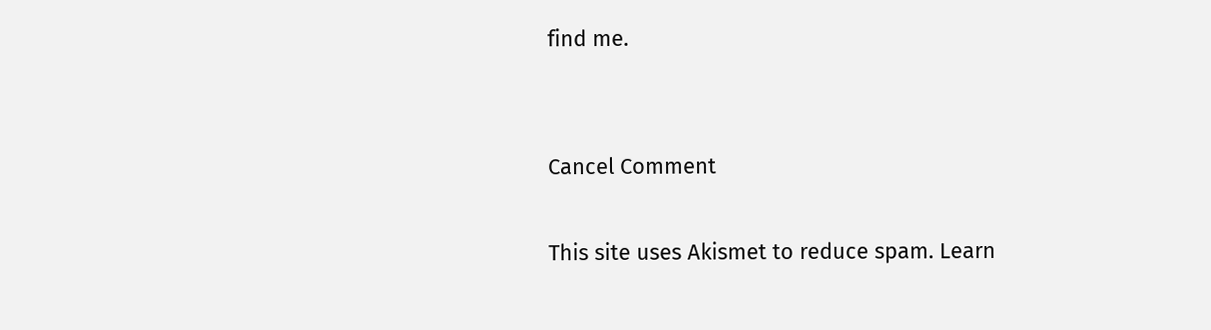find me.


Cancel Comment

This site uses Akismet to reduce spam. Learn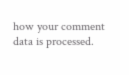how your comment data is processed.